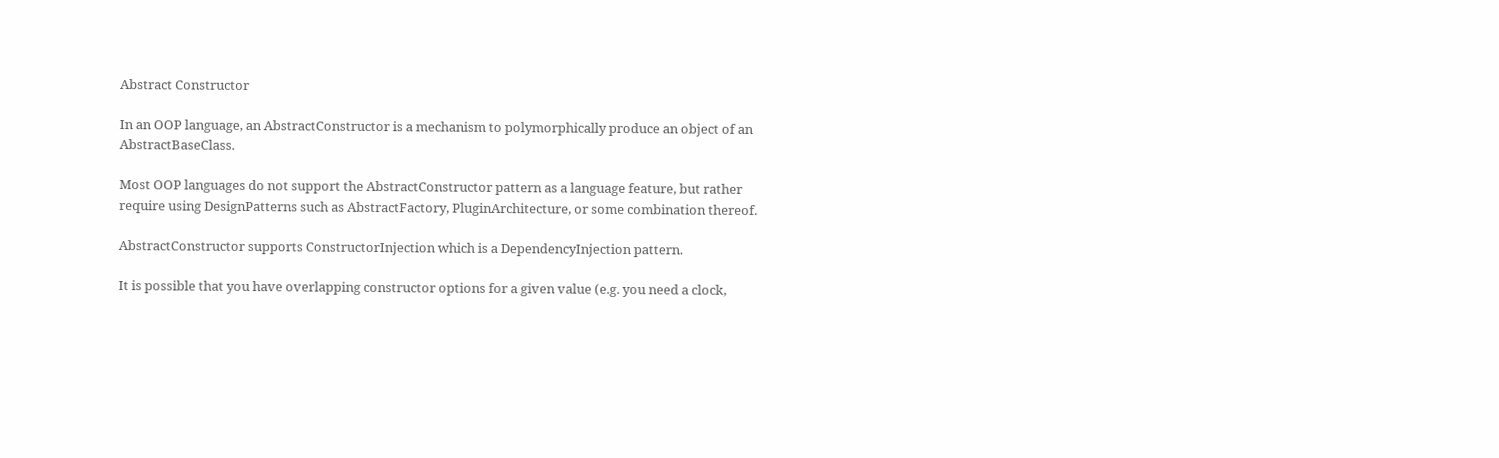Abstract Constructor

In an OOP language, an AbstractConstructor is a mechanism to polymorphically produce an object of an AbstractBaseClass.

Most OOP languages do not support the AbstractConstructor pattern as a language feature, but rather require using DesignPatterns such as AbstractFactory, PluginArchitecture, or some combination thereof.

AbstractConstructor supports ConstructorInjection which is a DependencyInjection pattern.

It is possible that you have overlapping constructor options for a given value (e.g. you need a clock,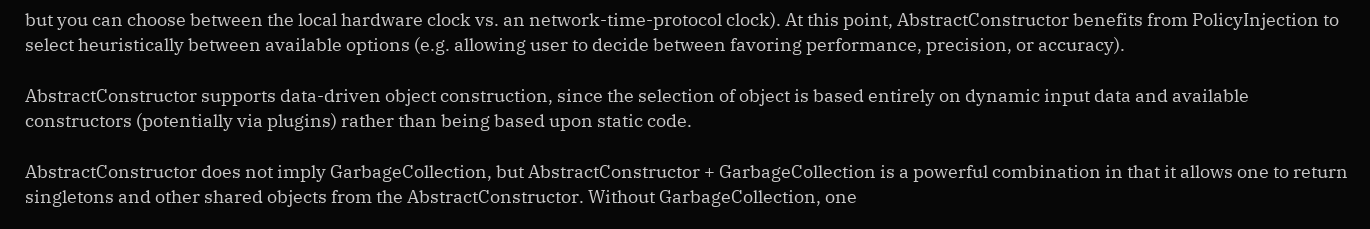but you can choose between the local hardware clock vs. an network-time-protocol clock). At this point, AbstractConstructor benefits from PolicyInjection to select heuristically between available options (e.g. allowing user to decide between favoring performance, precision, or accuracy).

AbstractConstructor supports data-driven object construction, since the selection of object is based entirely on dynamic input data and available constructors (potentially via plugins) rather than being based upon static code.

AbstractConstructor does not imply GarbageCollection, but AbstractConstructor + GarbageCollection is a powerful combination in that it allows one to return singletons and other shared objects from the AbstractConstructor. Without GarbageCollection, one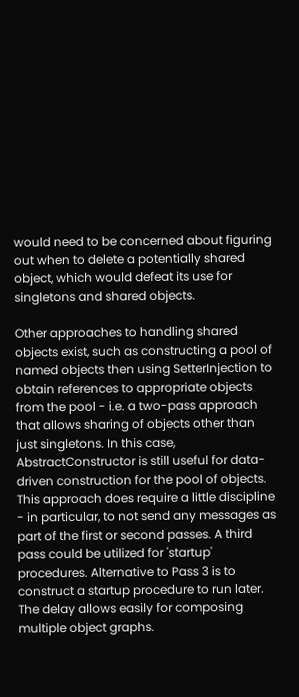would need to be concerned about figuring out when to delete a potentially shared object, which would defeat its use for singletons and shared objects.

Other approaches to handling shared objects exist, such as constructing a pool of named objects then using SetterInjection to obtain references to appropriate objects from the pool - i.e. a two-pass approach that allows sharing of objects other than just singletons. In this case, AbstractConstructor is still useful for data-driven construction for the pool of objects. This approach does require a little discipline - in particular, to not send any messages as part of the first or second passes. A third pass could be utilized for 'startup' procedures. Alternative to Pass 3 is to construct a startup procedure to run later. The delay allows easily for composing multiple object graphs.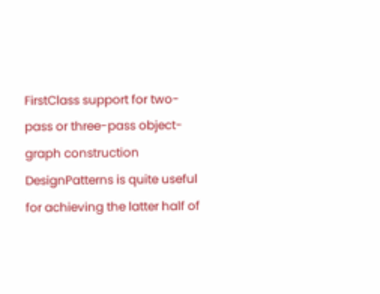FirstClass support for two-pass or three-pass object-graph construction DesignPatterns is quite useful for achieving the latter half of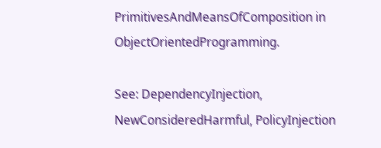PrimitivesAndMeansOfComposition in ObjectOrientedProgramming.

See: DependencyInjection, NewConsideredHarmful, PolicyInjection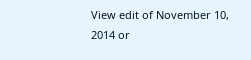View edit of November 10, 2014 or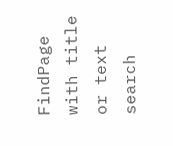FindPage with title or text search